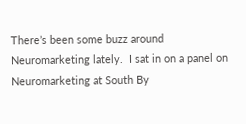There’s been some buzz around Neuromarketing lately.  I sat in on a panel on Neuromarketing at South By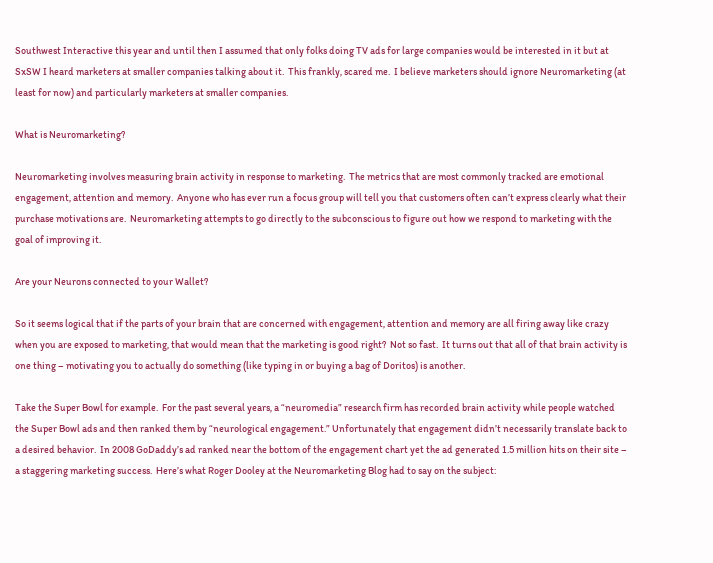Southwest Interactive this year and until then I assumed that only folks doing TV ads for large companies would be interested in it but at SxSW I heard marketers at smaller companies talking about it.  This frankly, scared me.  I believe marketers should ignore Neuromarketing (at least for now) and particularly marketers at smaller companies.

What is Neuromarketing?

Neuromarketing involves measuring brain activity in response to marketing.  The metrics that are most commonly tracked are emotional engagement, attention and memory.  Anyone who has ever run a focus group will tell you that customers often can’t express clearly what their purchase motivations are.  Neuromarketing attempts to go directly to the subconscious to figure out how we respond to marketing with the goal of improving it.

Are your Neurons connected to your Wallet?

So it seems logical that if the parts of your brain that are concerned with engagement, attention and memory are all firing away like crazy when you are exposed to marketing, that would mean that the marketing is good right?  Not so fast.  It turns out that all of that brain activity is one thing – motivating you to actually do something (like typing in or buying a bag of Doritos) is another.

Take the Super Bowl for example.  For the past several years, a “neuromedia” research firm has recorded brain activity while people watched the Super Bowl ads and then ranked them by “neurological engagement.” Unfortunately that engagement didn’t necessarily translate back to a desired behavior.  In 2008 GoDaddy’s ad ranked near the bottom of the engagement chart yet the ad generated 1.5 million hits on their site – a staggering marketing success.  Here’s what Roger Dooley at the Neuromarketing Blog had to say on the subject: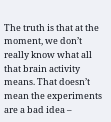The truth is that at the moment, we don’t really know what all that brain activity means. That doesn’t mean the experiments are a bad idea –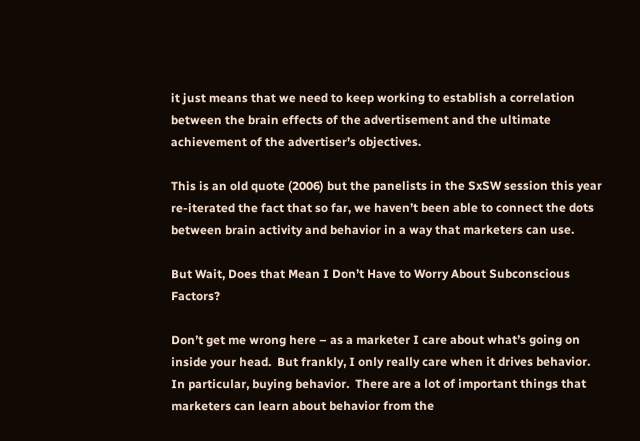it just means that we need to keep working to establish a correlation between the brain effects of the advertisement and the ultimate achievement of the advertiser’s objectives.

This is an old quote (2006) but the panelists in the SxSW session this year re-iterated the fact that so far, we haven’t been able to connect the dots between brain activity and behavior in a way that marketers can use.

But Wait, Does that Mean I Don’t Have to Worry About Subconscious Factors?

Don’t get me wrong here – as a marketer I care about what’s going on inside your head.  But frankly, I only really care when it drives behavior.  In particular, buying behavior.  There are a lot of important things that marketers can learn about behavior from the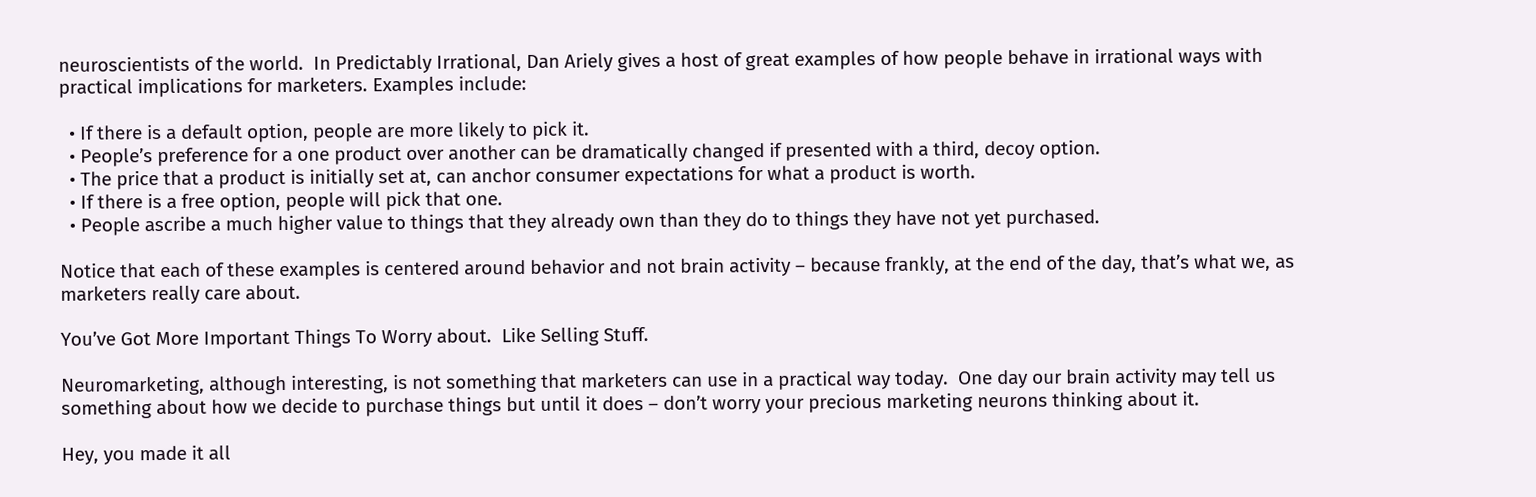neuroscientists of the world.  In Predictably Irrational, Dan Ariely gives a host of great examples of how people behave in irrational ways with practical implications for marketers. Examples include:

  • If there is a default option, people are more likely to pick it.
  • People’s preference for a one product over another can be dramatically changed if presented with a third, decoy option.
  • The price that a product is initially set at, can anchor consumer expectations for what a product is worth.
  • If there is a free option, people will pick that one.
  • People ascribe a much higher value to things that they already own than they do to things they have not yet purchased.

Notice that each of these examples is centered around behavior and not brain activity – because frankly, at the end of the day, that’s what we, as marketers really care about.

You’ve Got More Important Things To Worry about.  Like Selling Stuff.

Neuromarketing, although interesting, is not something that marketers can use in a practical way today.  One day our brain activity may tell us something about how we decide to purchase things but until it does – don’t worry your precious marketing neurons thinking about it.

Hey, you made it all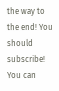the way to the end! You should subscribe!  You can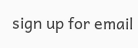sign up for email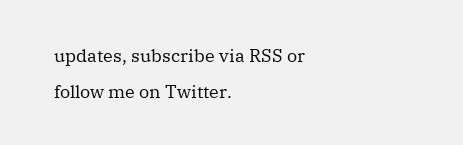updates, subscribe via RSS or follow me on Twitter.